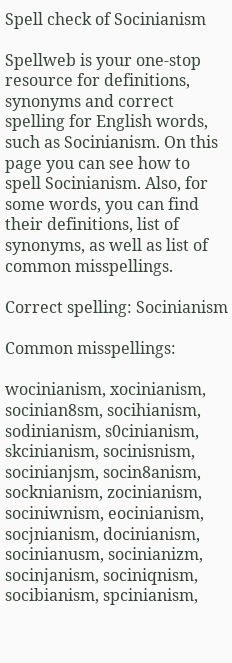Spell check of Socinianism

Spellweb is your one-stop resource for definitions, synonyms and correct spelling for English words, such as Socinianism. On this page you can see how to spell Socinianism. Also, for some words, you can find their definitions, list of synonyms, as well as list of common misspellings.

Correct spelling: Socinianism

Common misspellings:

wocinianism, xocinianism, socinian8sm, socihianism, sodinianism, s0cinianism, skcinianism, socinisnism, socinianjsm, socin8anism, socknianism, zocinianism, sociniwnism, eocinianism, socjnianism, docinianism, socinianusm, socinianizm, socinjanism, sociniqnism, socibianism, spcinianism,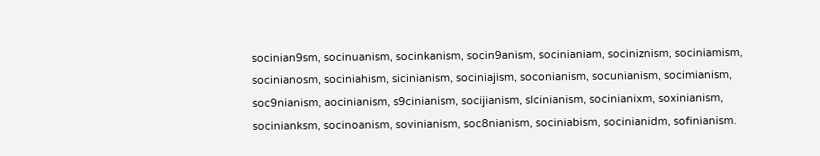socinian9sm, socinuanism, socinkanism, socin9anism, socinianiam, sociniznism, sociniamism, socinianosm, sociniahism, sicinianism, sociniajism, soconianism, socunianism, socimianism, soc9nianism, aocinianism, s9cinianism, socijianism, slcinianism, socinianixm, soxinianism, socinianksm, socinoanism, sovinianism, soc8nianism, sociniabism, socinianidm, sofinianism.